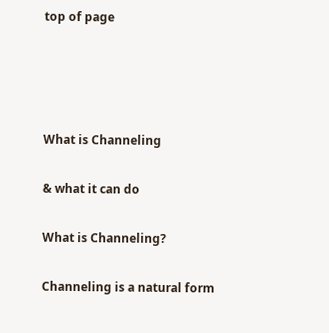top of page




What is Channeling

& what it can do

What is Channeling?

Channeling is a natural form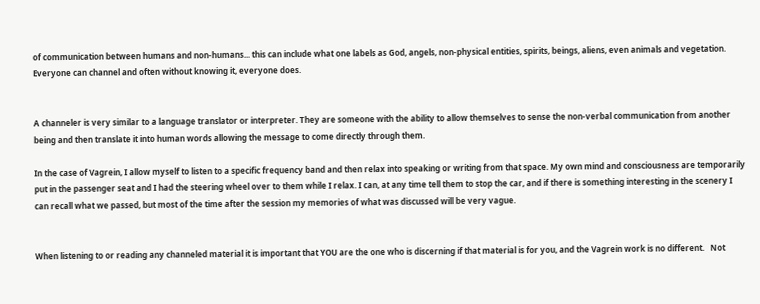of communication between humans and non-humans... this can include what one labels as God, angels, non-physical entities, spirits, beings, aliens, even animals and vegetation. Everyone can channel and often without knowing it, everyone does.


A channeler is very similar to a language translator or interpreter. They are someone with the ability to allow themselves to sense the non-verbal communication from another being and then translate it into human words allowing the message to come directly through them.

In the case of Vagrein, I allow myself to listen to a specific frequency band and then relax into speaking or writing from that space. My own mind and consciousness are temporarily put in the passenger seat and I had the steering wheel over to them while I relax. I can, at any time tell them to stop the car, and if there is something interesting in the scenery I can recall what we passed, but most of the time after the session my memories of what was discussed will be very vague.


When listening to or reading any channeled material it is important that YOU are the one who is discerning if that material is for you, and the Vagrein work is no different.   Not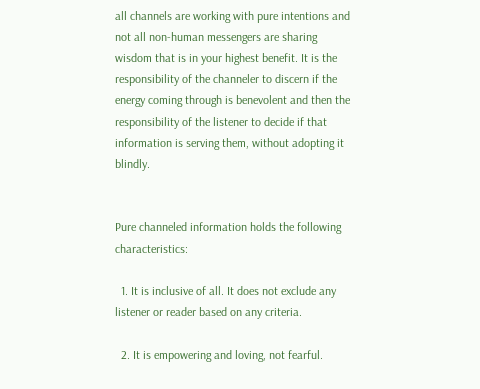all channels are working with pure intentions and not all non-human messengers are sharing wisdom that is in your highest benefit. It is the responsibility of the channeler to discern if the energy coming through is benevolent and then the responsibility of the listener to decide if that information is serving them, without adopting it blindly.


Pure channeled information holds the following characteristics:

  1. It is inclusive of all. It does not exclude any listener or reader based on any criteria.

  2. It is empowering and loving, not fearful.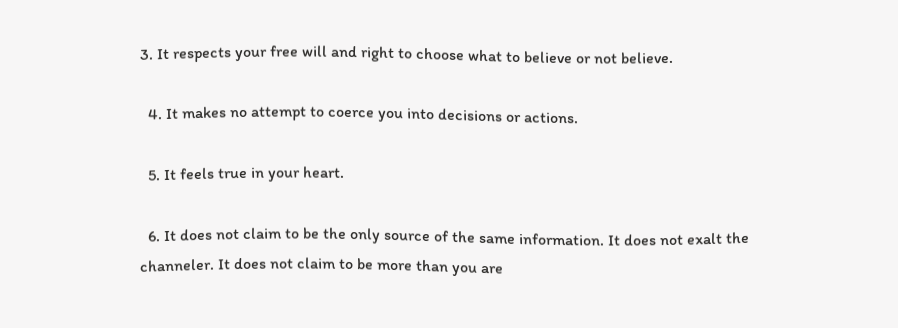3. It respects your free will and right to choose what to believe or not believe.

  4. It makes no attempt to coerce you into decisions or actions.

  5. It feels true in your heart.

  6. It does not claim to be the only source of the same information. It does not exalt the channeler. It does not claim to be more than you are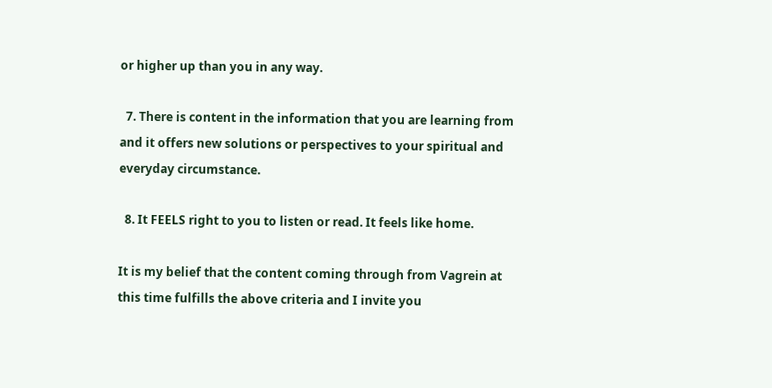or higher up than you in any way.

  7. There is content in the information that you are learning from and it offers new solutions or perspectives to your spiritual and everyday circumstance.

  8. It FEELS right to you to listen or read. It feels like home.

It is my belief that the content coming through from Vagrein at this time fulfills the above criteria and I invite you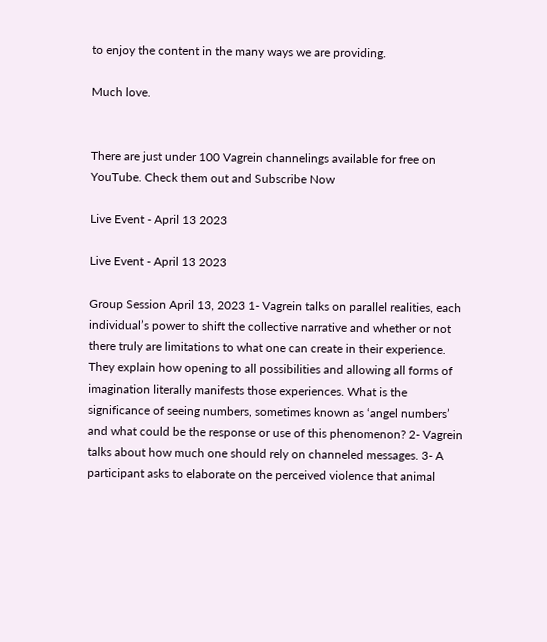to enjoy the content in the many ways we are providing.

Much love.


There are just under 100 Vagrein channelings available for free on YouTube. Check them out and Subscribe Now

Live Event - April 13 2023

Live Event - April 13 2023

Group Session April 13, 2023 1- Vagrein talks on parallel realities, each individual’s power to shift the collective narrative and whether or not there truly are limitations to what one can create in their experience. They explain how opening to all possibilities and allowing all forms of imagination literally manifests those experiences. What is the significance of seeing numbers, sometimes known as ‘angel numbers’ and what could be the response or use of this phenomenon? 2- Vagrein talks about how much one should rely on channeled messages. 3- A participant asks to elaborate on the perceived violence that animal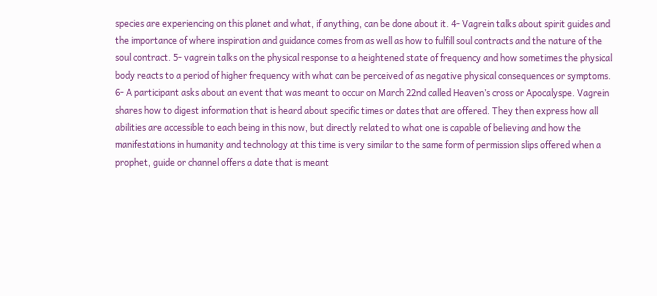species are experiencing on this planet and what, if anything, can be done about it. 4- Vagrein talks about spirit guides and the importance of where inspiration and guidance comes from as well as how to fulfill soul contracts and the nature of the soul contract. 5- vagrein talks on the physical response to a heightened state of frequency and how sometimes the physical body reacts to a period of higher frequency with what can be perceived of as negative physical consequences or symptoms. 6- A participant asks about an event that was meant to occur on March 22nd called Heaven’s cross or Apocalyspe. Vagrein shares how to digest information that is heard about specific times or dates that are offered. They then express how all abilities are accessible to each being in this now, but directly related to what one is capable of believing and how the manifestations in humanity and technology at this time is very similar to the same form of permission slips offered when a prophet, guide or channel offers a date that is meant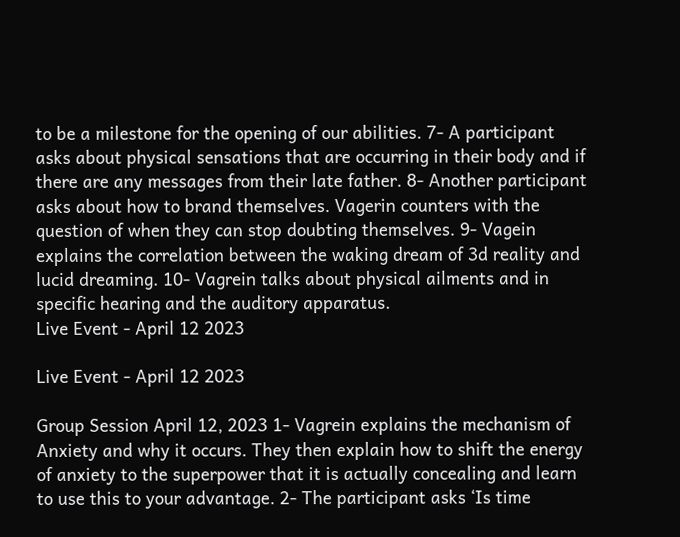to be a milestone for the opening of our abilities. 7- A participant asks about physical sensations that are occurring in their body and if there are any messages from their late father. 8- Another participant asks about how to brand themselves. Vagerin counters with the question of when they can stop doubting themselves. 9- Vagein explains the correlation between the waking dream of 3d reality and lucid dreaming. 10- Vagrein talks about physical ailments and in specific hearing and the auditory apparatus.
Live Event - April 12 2023

Live Event - April 12 2023

Group Session April 12, 2023 1- Vagrein explains the mechanism of Anxiety and why it occurs. They then explain how to shift the energy of anxiety to the superpower that it is actually concealing and learn to use this to your advantage. 2- The participant asks ‘Is time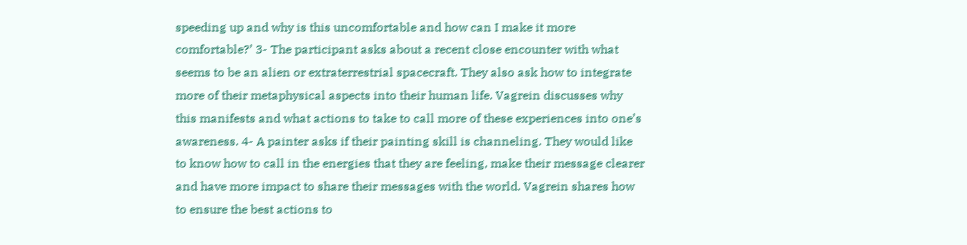speeding up and why is this uncomfortable and how can I make it more comfortable?’ 3- The participant asks about a recent close encounter with what seems to be an alien or extraterrestrial spacecraft. They also ask how to integrate more of their metaphysical aspects into their human life. Vagrein discusses why this manifests and what actions to take to call more of these experiences into one’s awareness. 4- A painter asks if their painting skill is channeling. They would like to know how to call in the energies that they are feeling, make their message clearer and have more impact to share their messages with the world. Vagrein shares how to ensure the best actions to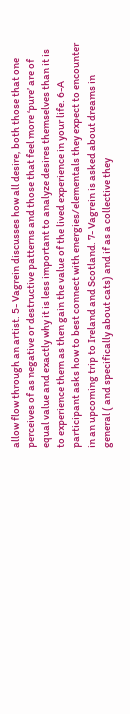allow flow through an artist. 5- Vagrein discusses how all desire, both those that one perceives of as negative or destructive patterns and those that feel more ‘pure’ are of equal value and exactly why it is less important to analyze desires themselves than it is to experience them as then gain the value of the lived experience in your life. 6-A participant asks how to best connect with energies/elementals they expect to encounter in an upcoming trip to Ireland and Scotland. 7- Vagrein is asked about dreams in general ( and specifically about cats) and if as a collective they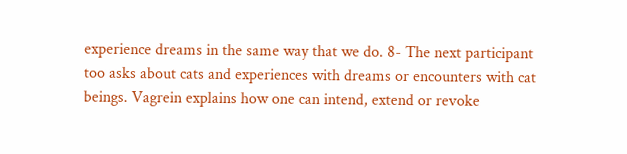experience dreams in the same way that we do. 8- The next participant too asks about cats and experiences with dreams or encounters with cat beings. Vagrein explains how one can intend, extend or revoke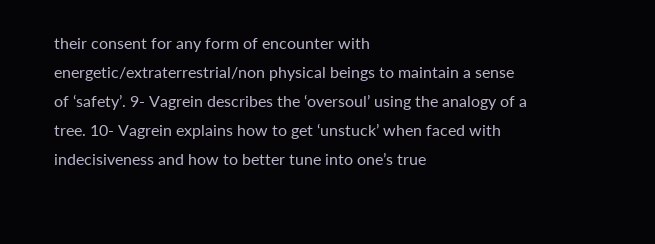their consent for any form of encounter with energetic/extraterrestrial/non physical beings to maintain a sense of ‘safety’. 9- Vagrein describes the ‘oversoul’ using the analogy of a tree. 10- Vagrein explains how to get ‘unstuck’ when faced with indecisiveness and how to better tune into one’s true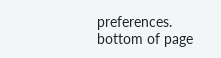preferences.
bottom of page